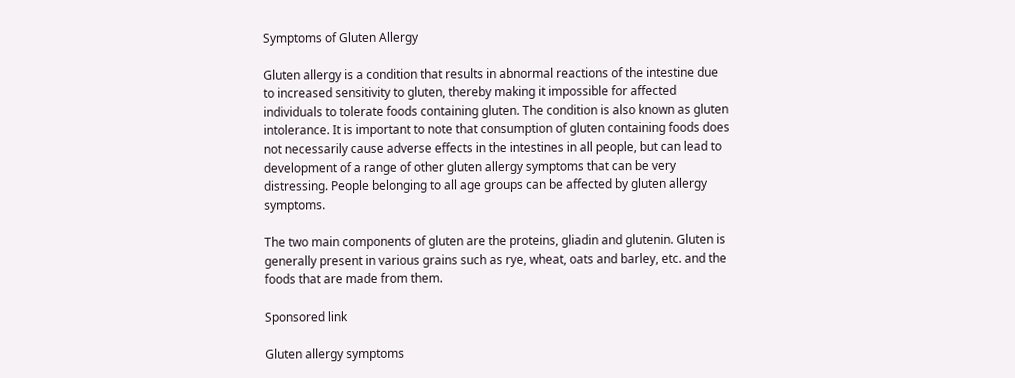Symptoms of Gluten Allergy

Gluten allergy is a condition that results in abnormal reactions of the intestine due to increased sensitivity to gluten, thereby making it impossible for affected individuals to tolerate foods containing gluten. The condition is also known as gluten intolerance. It is important to note that consumption of gluten containing foods does not necessarily cause adverse effects in the intestines in all people, but can lead to development of a range of other gluten allergy symptoms that can be very distressing. People belonging to all age groups can be affected by gluten allergy symptoms.

The two main components of gluten are the proteins, gliadin and glutenin. Gluten is generally present in various grains such as rye, wheat, oats and barley, etc. and the foods that are made from them.

Sponsored link

Gluten allergy symptoms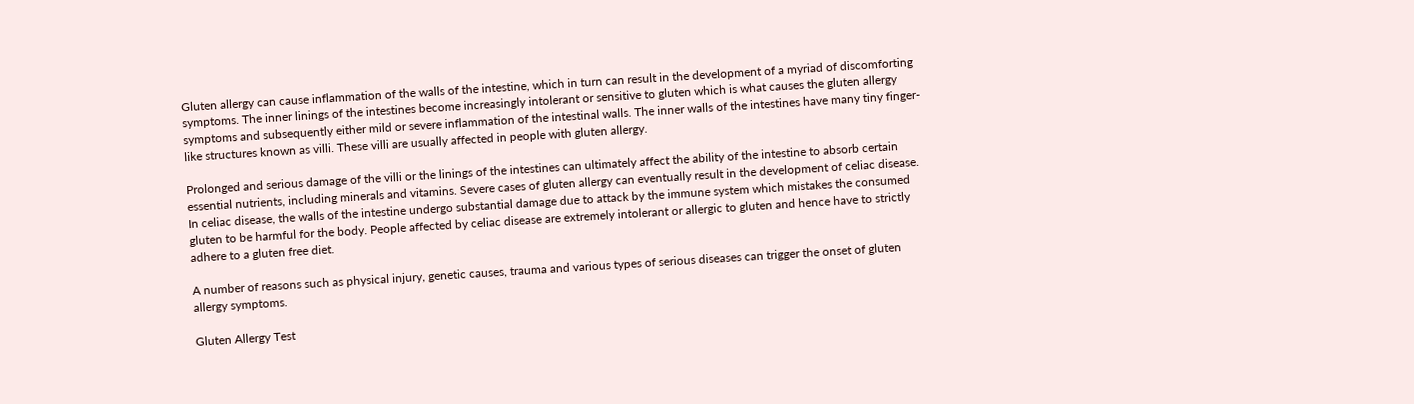Gluten allergy can cause inflammation of the walls of the intestine, which in turn can result in the development of a myriad of discomforting symptoms. The inner linings of the intestines become increasingly intolerant or sensitive to gluten which is what causes the gluten allergy symptoms and subsequently either mild or severe inflammation of the intestinal walls. The inner walls of the intestines have many tiny finger-like structures known as villi. These villi are usually affected in people with gluten allergy.

Prolonged and serious damage of the villi or the linings of the intestines can ultimately affect the ability of the intestine to absorb certain essential nutrients, including minerals and vitamins. Severe cases of gluten allergy can eventually result in the development of celiac disease. In celiac disease, the walls of the intestine undergo substantial damage due to attack by the immune system which mistakes the consumed gluten to be harmful for the body. People affected by celiac disease are extremely intolerant or allergic to gluten and hence have to strictly adhere to a gluten free diet.

A number of reasons such as physical injury, genetic causes, trauma and various types of serious diseases can trigger the onset of gluten allergy symptoms.

Gluten Allergy Test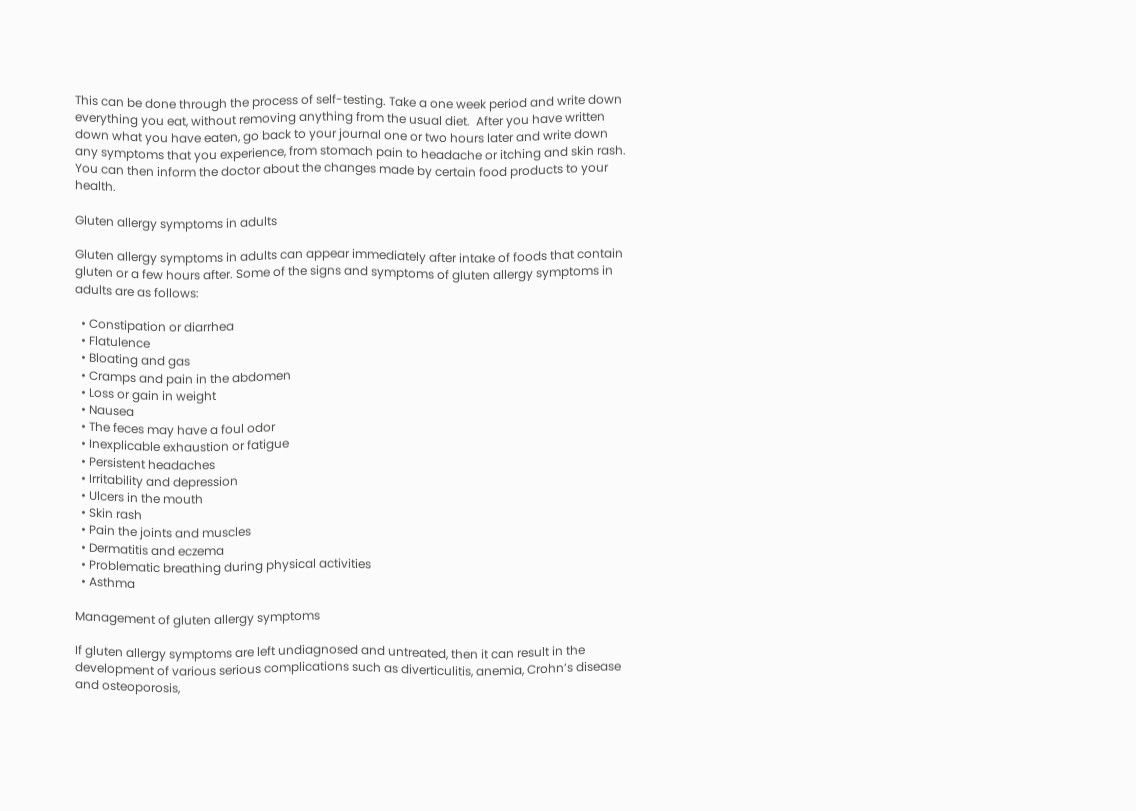This can be done through the process of self-testing. Take a one week period and write down everything you eat, without removing anything from the usual diet.  After you have written down what you have eaten, go back to your journal one or two hours later and write down any symptoms that you experience, from stomach pain to headache or itching and skin rash. You can then inform the doctor about the changes made by certain food products to your health.

Gluten allergy symptoms in adults

Gluten allergy symptoms in adults can appear immediately after intake of foods that contain gluten or a few hours after. Some of the signs and symptoms of gluten allergy symptoms in adults are as follows:

  • Constipation or diarrhea
  • Flatulence
  • Bloating and gas
  • Cramps and pain in the abdomen
  • Loss or gain in weight
  • Nausea
  • The feces may have a foul odor
  • Inexplicable exhaustion or fatigue
  • Persistent headaches
  • Irritability and depression
  • Ulcers in the mouth
  • Skin rash
  • Pain the joints and muscles
  • Dermatitis and eczema
  • Problematic breathing during physical activities
  • Asthma

Management of gluten allergy symptoms

If gluten allergy symptoms are left undiagnosed and untreated, then it can result in the development of various serious complications such as diverticulitis, anemia, Crohn’s disease and osteoporosis,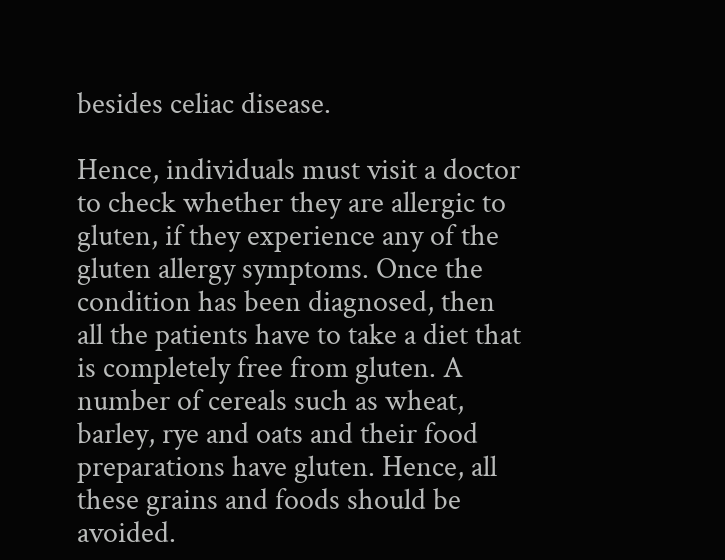besides celiac disease.

Hence, individuals must visit a doctor to check whether they are allergic to gluten, if they experience any of the gluten allergy symptoms. Once the condition has been diagnosed, then all the patients have to take a diet that is completely free from gluten. A number of cereals such as wheat, barley, rye and oats and their food preparations have gluten. Hence, all these grains and foods should be avoided.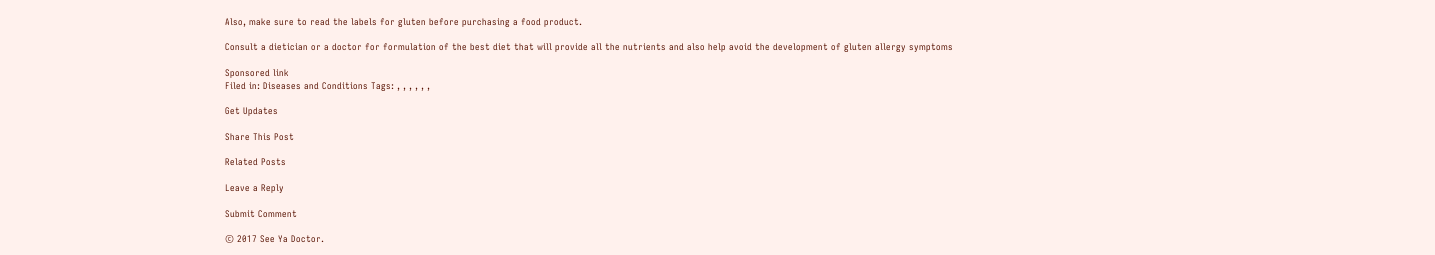Also, make sure to read the labels for gluten before purchasing a food product.

Consult a dietician or a doctor for formulation of the best diet that will provide all the nutrients and also help avoid the development of gluten allergy symptoms

Sponsored link
Filed in: Diseases and Conditions Tags: , , , , , ,

Get Updates

Share This Post

Related Posts

Leave a Reply

Submit Comment

© 2017 See Ya Doctor.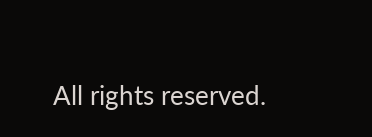All rights reserved.